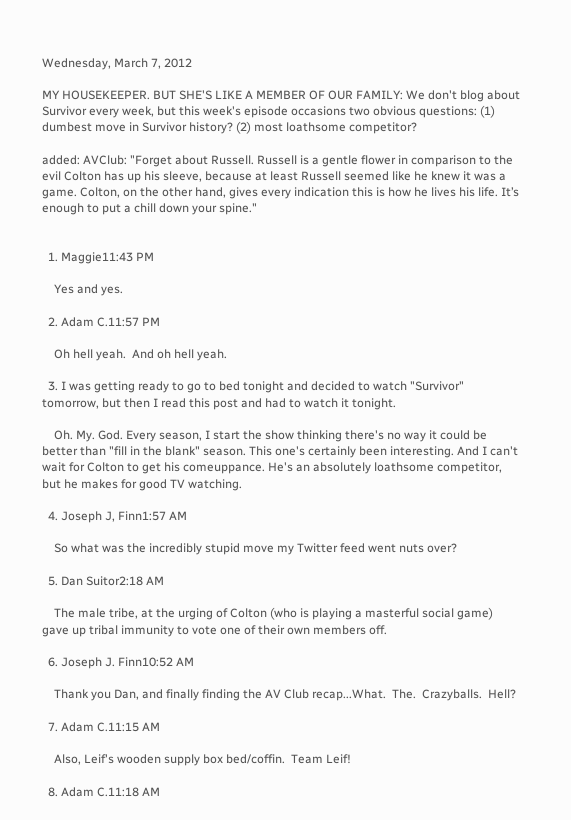Wednesday, March 7, 2012

MY HOUSEKEEPER. BUT SHE'S LIKE A MEMBER OF OUR FAMILY: We don't blog about Survivor every week, but this week's episode occasions two obvious questions: (1) dumbest move in Survivor history? (2) most loathsome competitor?

added: AVClub: "Forget about Russell. Russell is a gentle flower in comparison to the evil Colton has up his sleeve, because at least Russell seemed like he knew it was a game. Colton, on the other hand, gives every indication this is how he lives his life. It’s enough to put a chill down your spine."


  1. Maggie11:43 PM

    Yes and yes.

  2. Adam C.11:57 PM

    Oh hell yeah.  And oh hell yeah.

  3. I was getting ready to go to bed tonight and decided to watch "Survivor" tomorrow, but then I read this post and had to watch it tonight.

    Oh. My. God. Every season, I start the show thinking there's no way it could be better than "fill in the blank" season. This one's certainly been interesting. And I can't wait for Colton to get his comeuppance. He's an absolutely loathsome competitor, but he makes for good TV watching.

  4. Joseph J, Finn1:57 AM

    So what was the incredibly stupid move my Twitter feed went nuts over?

  5. Dan Suitor2:18 AM

    The male tribe, at the urging of Colton (who is playing a masterful social game) gave up tribal immunity to vote one of their own members off.

  6. Joseph J. Finn10:52 AM

    Thank you Dan, and finally finding the AV Club recap...What.  The.  Crazyballs.  Hell?

  7. Adam C.11:15 AM

    Also, Leif's wooden supply box bed/coffin.  Team Leif!

  8. Adam C.11:18 AM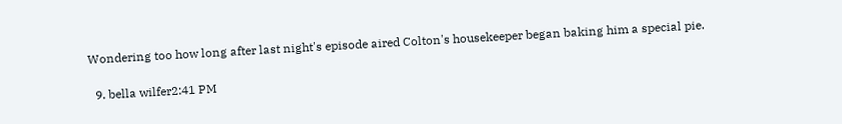Wondering too how long after last night's episode aired Colton's housekeeper began baking him a special pie.

  9. bella wilfer2:41 PM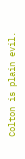Colton is plain evil.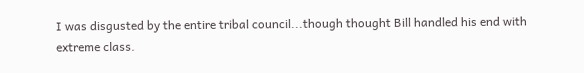I was disgusted by the entire tribal council...though thought Bill handled his end with extreme class.